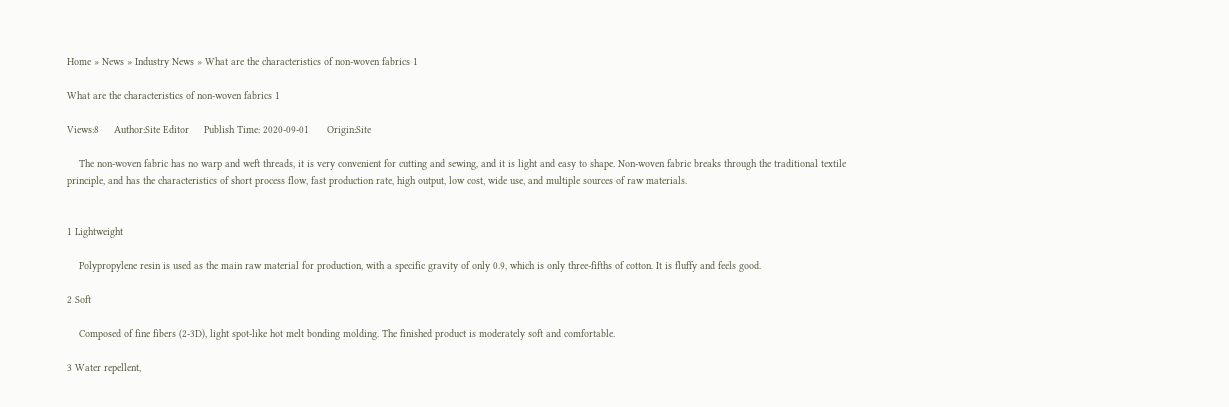Home » News » Industry News » What are the characteristics of non-woven fabrics 1

What are the characteristics of non-woven fabrics 1

Views:8     Author:Site Editor     Publish Time: 2020-09-01      Origin:Site

    The non-woven fabric has no warp and weft threads, it is very convenient for cutting and sewing, and it is light and easy to shape. Non-woven fabric breaks through the traditional textile principle, and has the characteristics of short process flow, fast production rate, high output, low cost, wide use, and multiple sources of raw materials.


1 Lightweight

    Polypropylene resin is used as the main raw material for production, with a specific gravity of only 0.9, which is only three-fifths of cotton. It is fluffy and feels good.

2 Soft

    Composed of fine fibers (2-3D), light spot-like hot melt bonding molding. The finished product is moderately soft and comfortable.

3 Water repellent,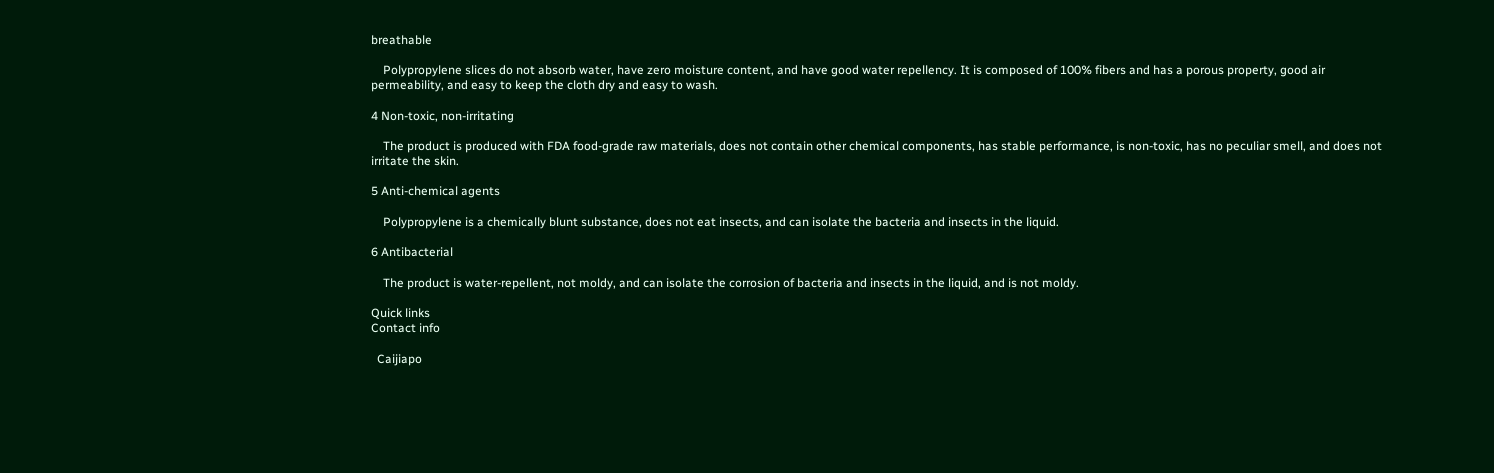breathable

    Polypropylene slices do not absorb water, have zero moisture content, and have good water repellency. It is composed of 100% fibers and has a porous property, good air permeability, and easy to keep the cloth dry and easy to wash.

4 Non-toxic, non-irritating

    The product is produced with FDA food-grade raw materials, does not contain other chemical components, has stable performance, is non-toxic, has no peculiar smell, and does not irritate the skin.

5 Anti-chemical agents

    Polypropylene is a chemically blunt substance, does not eat insects, and can isolate the bacteria and insects in the liquid.

6 Antibacterial

    The product is water-repellent, not moldy, and can isolate the corrosion of bacteria and insects in the liquid, and is not moldy.

Quick links
Contact info

  Caijiapo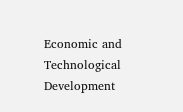Economic and Technological Development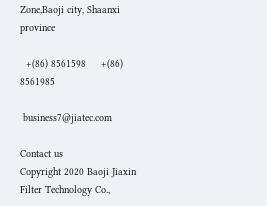Zone,Baoji city, Shaanxi province

  +(86) 8561598     +(86) 8561985

 business7@jiatec.com

Contact us
Copyright 2020 Baoji Jiaxin Filter Technology Co.,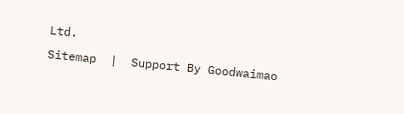Ltd.
Sitemap  |  Support By Goodwaimao